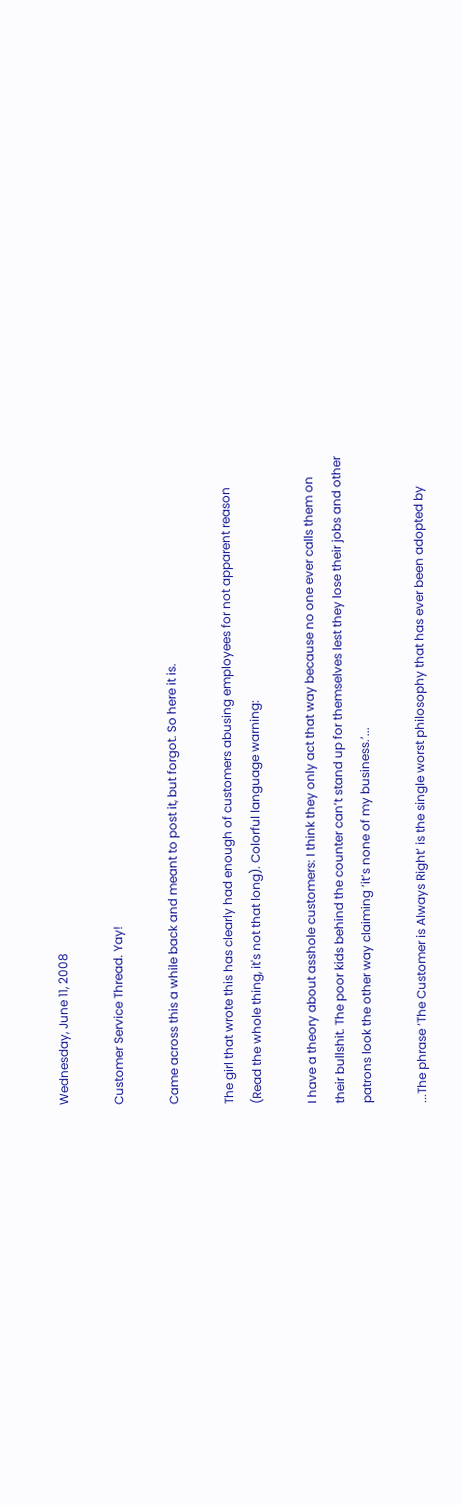Wednesday, June 11, 2008

Customer Service Thread. Yay!

Came across this a while back and meant to post it, but forgot. So here it is.

The girl that wrote this has clearly had enough of customers abusing employees for not apparent reason (Read the whole thing, it's not that long). Colorful language warning:

I have a theory about asshole customers: I think they only act that way because no one ever calls them on their bullshit. The poor kids behind the counter can’t stand up for themselves lest they lose their jobs and other patrons look the other way claiming ‘it’s none of my business.’...

...The phrase ‘The Customer is Always Right’ is the single worst philosophy that has ever been adopted by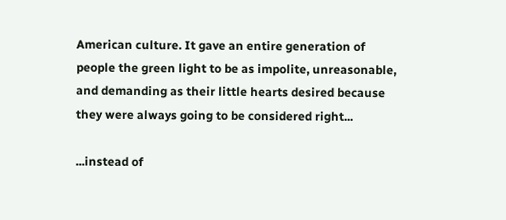American culture. It gave an entire generation of people the green light to be as impolite, unreasonable, and demanding as their little hearts desired because they were always going to be considered right...

...instead of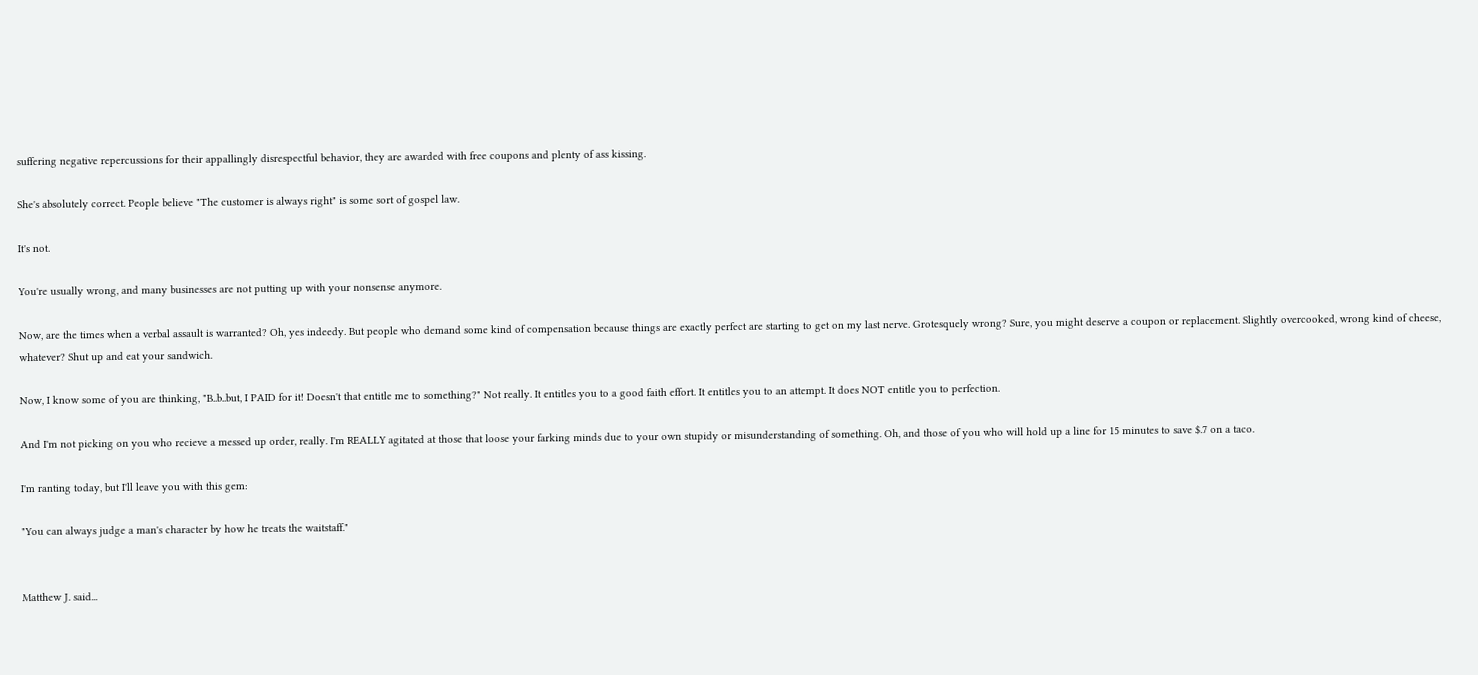suffering negative repercussions for their appallingly disrespectful behavior, they are awarded with free coupons and plenty of ass kissing.

She's absolutely correct. People believe "The customer is always right" is some sort of gospel law.

It's not.

You're usually wrong, and many businesses are not putting up with your nonsense anymore.

Now, are the times when a verbal assault is warranted? Oh, yes indeedy. But people who demand some kind of compensation because things are exactly perfect are starting to get on my last nerve. Grotesquely wrong? Sure, you might deserve a coupon or replacement. Slightly overcooked, wrong kind of cheese, whatever? Shut up and eat your sandwich.

Now, I know some of you are thinking, "B..b..but, I PAID for it! Doesn't that entitle me to something?" Not really. It entitles you to a good faith effort. It entitles you to an attempt. It does NOT entitle you to perfection.

And I'm not picking on you who recieve a messed up order, really. I'm REALLY agitated at those that loose your farking minds due to your own stupidy or misunderstanding of something. Oh, and those of you who will hold up a line for 15 minutes to save $.7 on a taco.

I'm ranting today, but I'll leave you with this gem:

"You can always judge a man's character by how he treats the waitstaff."


Matthew J. said...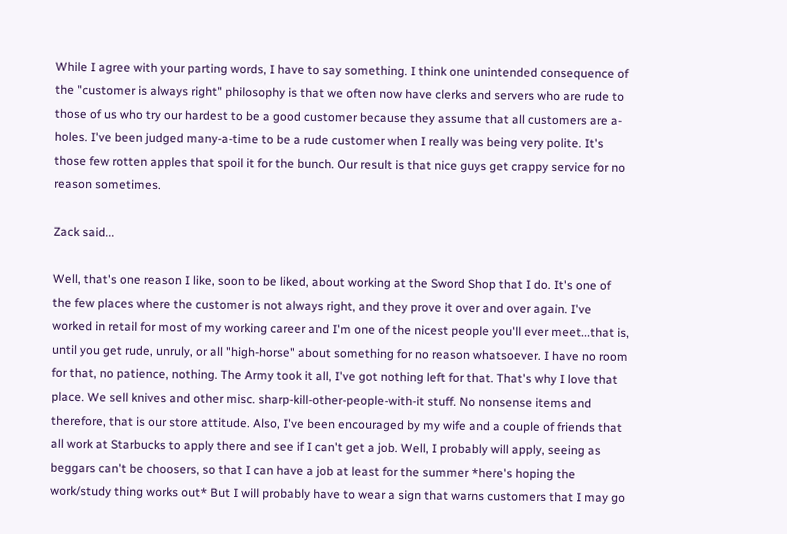While I agree with your parting words, I have to say something. I think one unintended consequence of the "customer is always right" philosophy is that we often now have clerks and servers who are rude to those of us who try our hardest to be a good customer because they assume that all customers are a-holes. I've been judged many-a-time to be a rude customer when I really was being very polite. It's those few rotten apples that spoil it for the bunch. Our result is that nice guys get crappy service for no reason sometimes.

Zack said...

Well, that's one reason I like, soon to be liked, about working at the Sword Shop that I do. It's one of the few places where the customer is not always right, and they prove it over and over again. I've worked in retail for most of my working career and I'm one of the nicest people you'll ever meet...that is, until you get rude, unruly, or all "high-horse" about something for no reason whatsoever. I have no room for that, no patience, nothing. The Army took it all, I've got nothing left for that. That's why I love that place. We sell knives and other misc. sharp-kill-other-people-with-it stuff. No nonsense items and therefore, that is our store attitude. Also, I've been encouraged by my wife and a couple of friends that all work at Starbucks to apply there and see if I can't get a job. Well, I probably will apply, seeing as beggars can't be choosers, so that I can have a job at least for the summer *here's hoping the work/study thing works out* But I will probably have to wear a sign that warns customers that I may go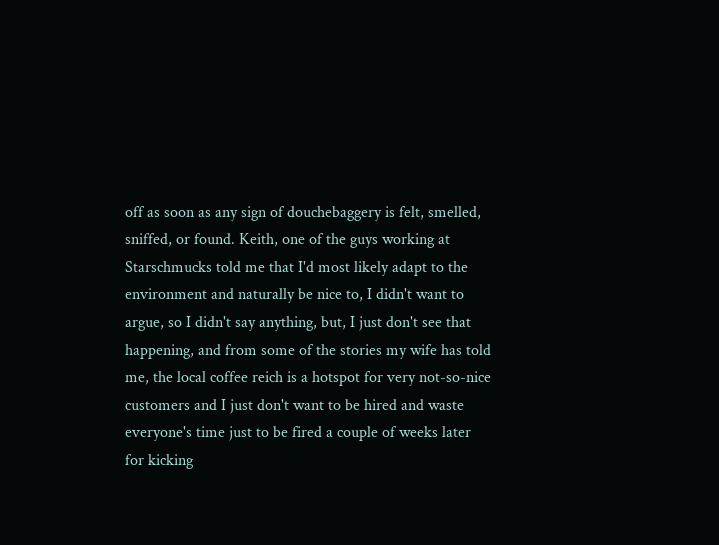off as soon as any sign of douchebaggery is felt, smelled, sniffed, or found. Keith, one of the guys working at Starschmucks told me that I'd most likely adapt to the environment and naturally be nice to, I didn't want to argue, so I didn't say anything, but, I just don't see that happening, and from some of the stories my wife has told me, the local coffee reich is a hotspot for very not-so-nice customers and I just don't want to be hired and waste everyone's time just to be fired a couple of weeks later for kicking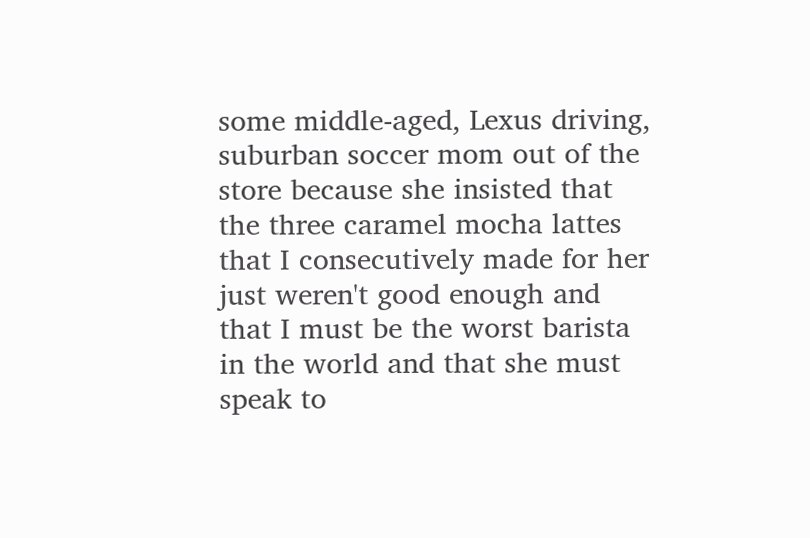some middle-aged, Lexus driving, suburban soccer mom out of the store because she insisted that the three caramel mocha lattes that I consecutively made for her just weren't good enough and that I must be the worst barista in the world and that she must speak to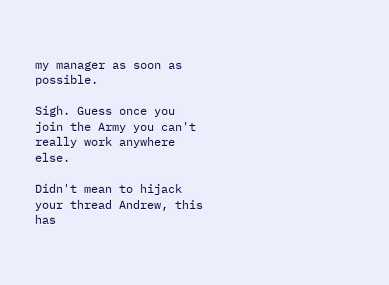my manager as soon as possible.

Sigh. Guess once you join the Army you can't really work anywhere else.

Didn't mean to hijack your thread Andrew, this has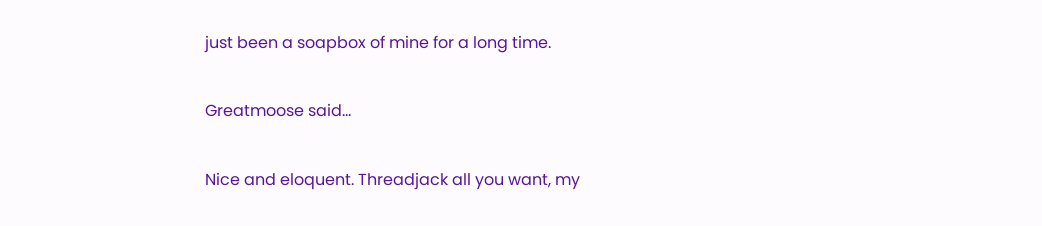just been a soapbox of mine for a long time.

Greatmoose said...

Nice and eloquent. Threadjack all you want, my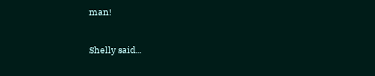man!

Shelly said...